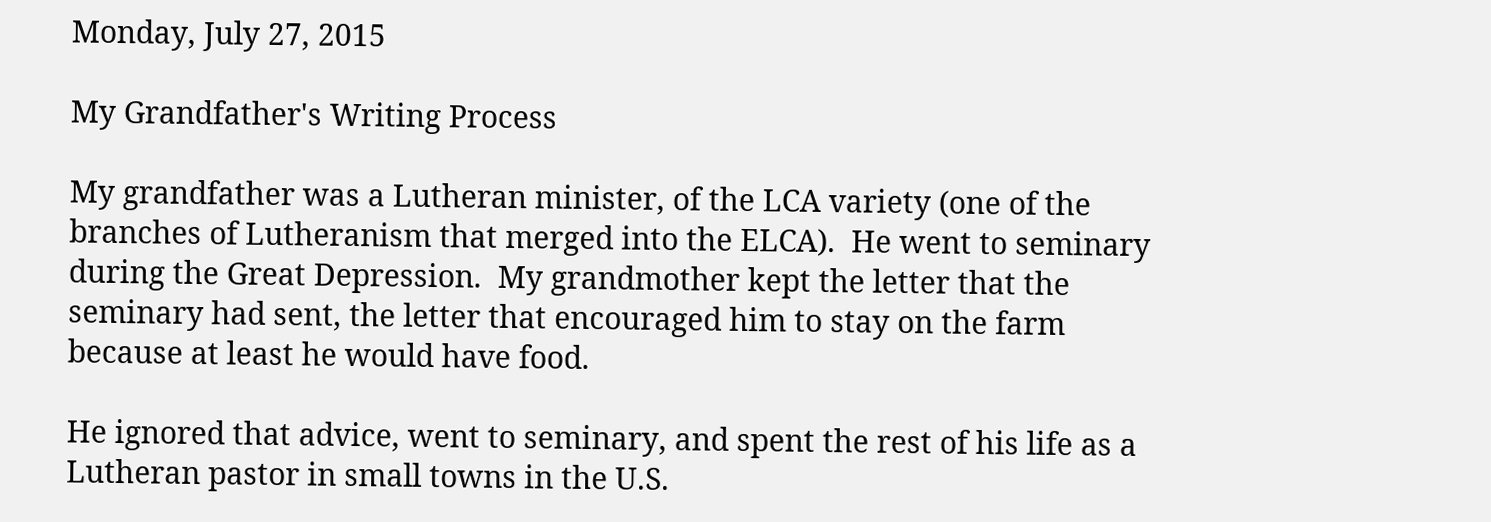Monday, July 27, 2015

My Grandfather's Writing Process

My grandfather was a Lutheran minister, of the LCA variety (one of the branches of Lutheranism that merged into the ELCA).  He went to seminary during the Great Depression.  My grandmother kept the letter that the seminary had sent, the letter that encouraged him to stay on the farm because at least he would have food.

He ignored that advice, went to seminary, and spent the rest of his life as a Lutheran pastor in small towns in the U.S.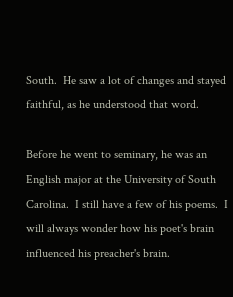South.  He saw a lot of changes and stayed faithful, as he understood that word.

Before he went to seminary, he was an English major at the University of South Carolina.  I still have a few of his poems.  I will always wonder how his poet's brain influenced his preacher's brain.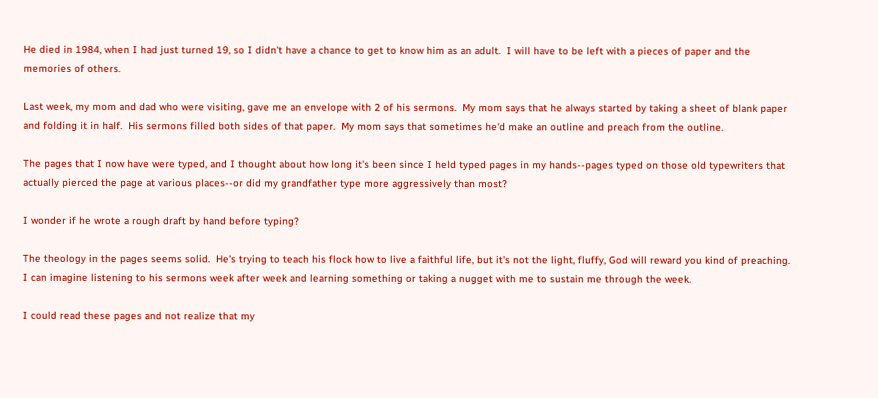He died in 1984, when I had just turned 19, so I didn't have a chance to get to know him as an adult.  I will have to be left with a pieces of paper and the memories of others.

Last week, my mom and dad who were visiting, gave me an envelope with 2 of his sermons.  My mom says that he always started by taking a sheet of blank paper and folding it in half.  His sermons filled both sides of that paper.  My mom says that sometimes he'd make an outline and preach from the outline.

The pages that I now have were typed, and I thought about how long it's been since I held typed pages in my hands--pages typed on those old typewriters that actually pierced the page at various places--or did my grandfather type more aggressively than most?

I wonder if he wrote a rough draft by hand before typing?

The theology in the pages seems solid.  He's trying to teach his flock how to live a faithful life, but it's not the light, fluffy, God will reward you kind of preaching.  I can imagine listening to his sermons week after week and learning something or taking a nugget with me to sustain me through the week.

I could read these pages and not realize that my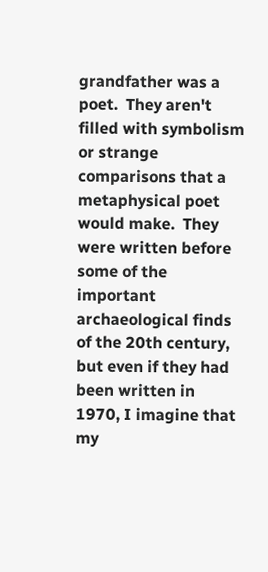grandfather was a poet.  They aren't filled with symbolism or strange comparisons that a metaphysical poet would make.  They were written before some of the important archaeological finds of the 20th century, but even if they had been written in 1970, I imagine that my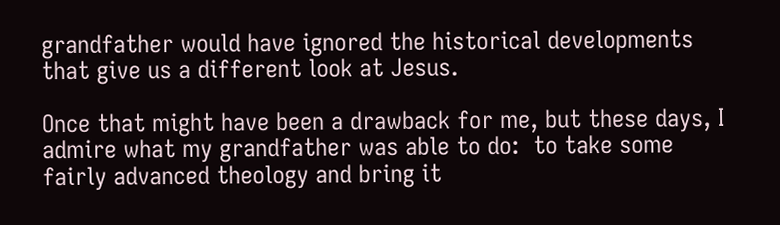grandfather would have ignored the historical developments that give us a different look at Jesus.

Once that might have been a drawback for me, but these days, I admire what my grandfather was able to do:  to take some fairly advanced theology and bring it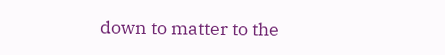down to matter to the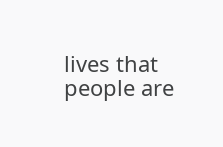lives that people are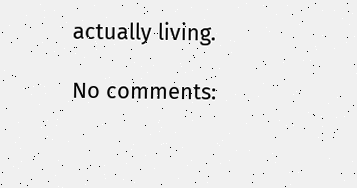actually living.

No comments: